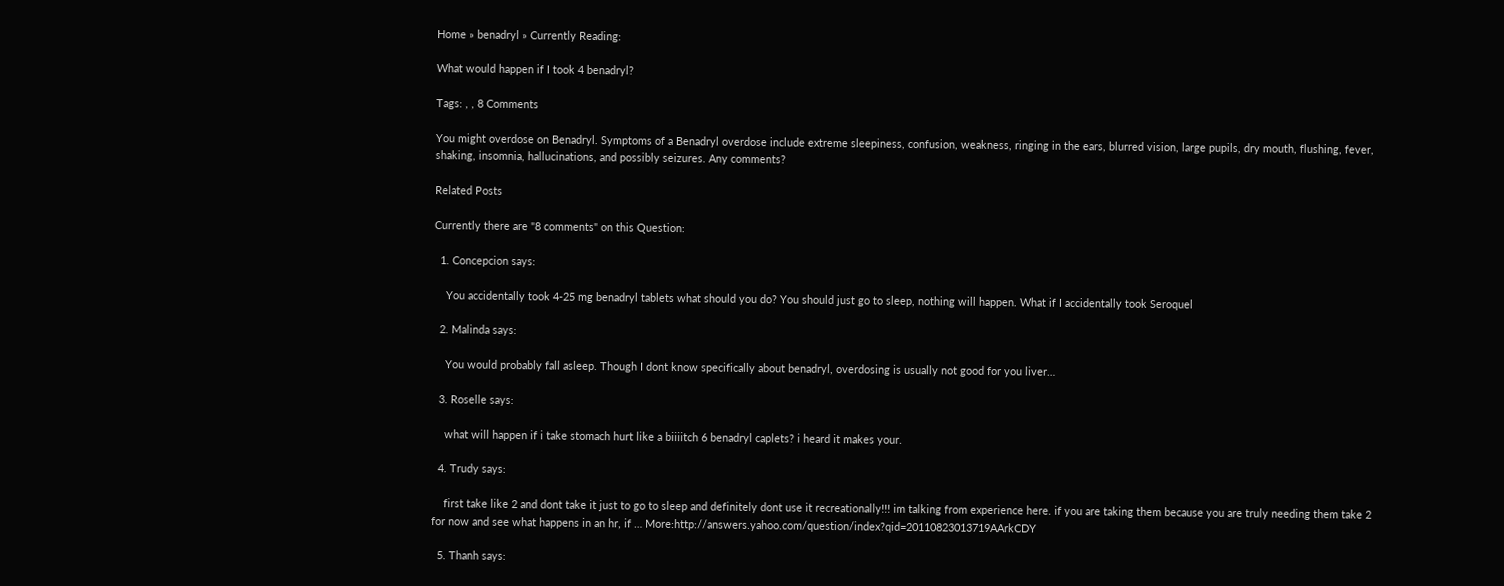Home » benadryl » Currently Reading:

What would happen if I took 4 benadryl?

Tags: , , 8 Comments

You might overdose on Benadryl. Symptoms of a Benadryl overdose include extreme sleepiness, confusion, weakness, ringing in the ears, blurred vision, large pupils, dry mouth, flushing, fever, shaking, insomnia, hallucinations, and possibly seizures. Any comments?

Related Posts

Currently there are "8 comments" on this Question:

  1. Concepcion says:

    You accidentally took 4-25 mg benadryl tablets what should you do? You should just go to sleep, nothing will happen. What if I accidentally took Seroquel

  2. Malinda says:

    You would probably fall asleep. Though I dont know specifically about benadryl, overdosing is usually not good for you liver…

  3. Roselle says:

    what will happen if i take stomach hurt like a biiiitch 6 benadryl caplets? i heard it makes your.

  4. Trudy says:

    first take like 2 and dont take it just to go to sleep and definitely dont use it recreationally!!! im talking from experience here. if you are taking them because you are truly needing them take 2 for now and see what happens in an hr, if … More:http://answers.yahoo.com/question/index?qid=20110823013719AArkCDY

  5. Thanh says: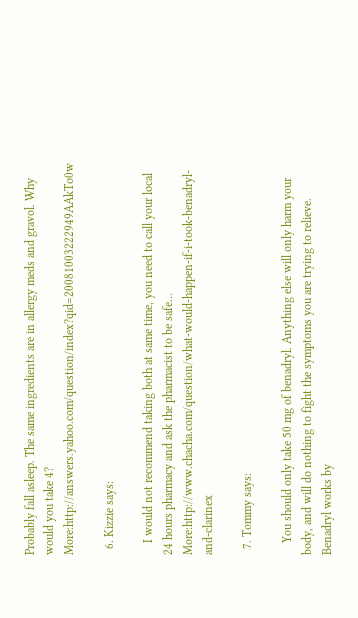Probably fall asleep. The same ingredients are in allergy meds and gravol. Why would you take 4? More:http://answers.yahoo.com/question/index?qid=20081003222949AAkTo0w

  6. Kizzie says:

    I would not recommend taking both at same time, you need to call your local 24 hours pharmacy and ask the pharmacist to be safe… More:http://www.chacha.com/question/what-would-happen-if-i-took-benadryl-and-clarinex

  7. Tommy says:

    You should only take 50 mg of benadryl. Anything else will only harm your body, and will do nothing to fight the symptoms you are trying to relieve. Benadryl works by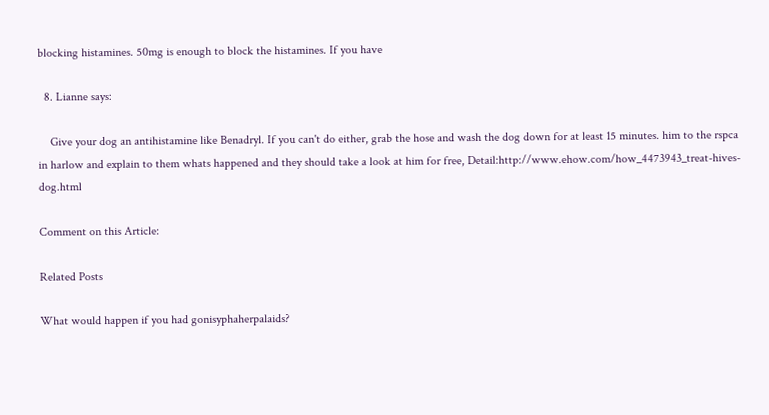blocking histamines. 50mg is enough to block the histamines. If you have

  8. Lianne says:

    Give your dog an antihistamine like Benadryl. If you can't do either, grab the hose and wash the dog down for at least 15 minutes. him to the rspca in harlow and explain to them whats happened and they should take a look at him for free, Detail:http://www.ehow.com/how_4473943_treat-hives-dog.html

Comment on this Article:

Related Posts

What would happen if you had gonisyphaherpalaids?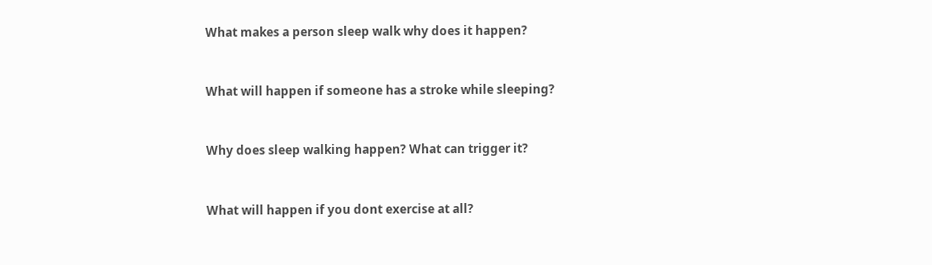What makes a person sleep walk why does it happen?


What will happen if someone has a stroke while sleeping?


Why does sleep walking happen? What can trigger it?


What will happen if you dont exercise at all?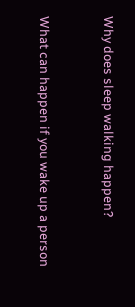Why does sleep walking happen?


What can happen if you wake up a person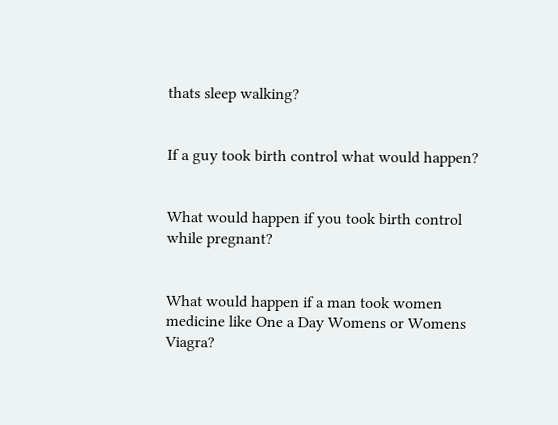thats sleep walking?


If a guy took birth control what would happen?


What would happen if you took birth control while pregnant?


What would happen if a man took women medicine like One a Day Womens or Womens Viagra?